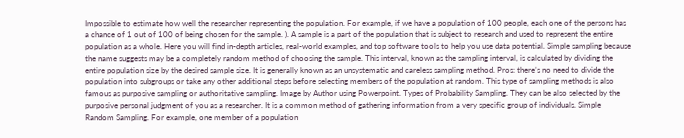Impossible to estimate how well the researcher representing the population. For example, if we have a population of 100 people, each one of the persons has a chance of 1 out of 100 of being chosen for the sample. ). A sample is a part of the population that is subject to research and used to represent the entire population as a whole. Here you will find in-depth articles, real-world examples, and top software tools to help you use data potential. Simple sampling because the name suggests may be a completely random method of choosing the sample. This interval, known as the sampling interval, is calculated by dividing the entire population size by the desired sample size. It is generally known as an unsystematic and careless sampling method. Pros: there’s no need to divide the population into subgroups or take any other additional steps before selecting members of the population at random. This type of sampling methods is also famous as purposive sampling or authoritative sampling. Image by Author using Powerpoint. Types of Probability Sampling. They can be also selected by the purposive personal judgment of you as a researcher. It is a common method of gathering information from a very specific group of individuals. Simple Random Sampling. For example, one member of a population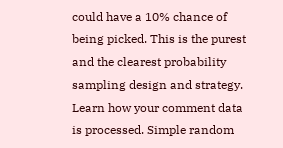could have a 10% chance of being picked. This is the purest and the clearest probability sampling design and strategy. Learn how your comment data is processed. Simple random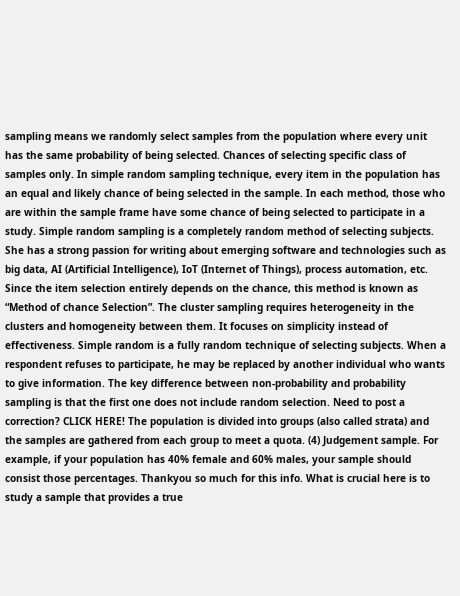sampling means we randomly select samples from the population where every unit has the same probability of being selected. Chances of selecting specific class of samples only. In simple random sampling technique, every item in the population has an equal and likely chance of being selected in the sample. In each method, those who are within the sample frame have some chance of being selected to participate in a study. Simple random sampling is a completely random method of selecting subjects. She has a strong passion for writing about emerging software and technologies such as big data, AI (Artificial Intelligence), IoT (Internet of Things), process automation, etc. Since the item selection entirely depends on the chance, this method is known as “Method of chance Selection”. The cluster sampling requires heterogeneity in the clusters and homogeneity between them. It focuses on simplicity instead of effectiveness. Simple random is a fully random technique of selecting subjects. When a respondent refuses to participate, he may be replaced by another individual who wants to give information. The key difference between non-probability and probability sampling is that the first one does not include random selection. Need to post a correction? CLICK HERE! The population is divided into groups (also called strata) and the samples are gathered from each group to meet a quota. (4) Judgement sample. For example, if your population has 40% female and 60% males, your sample should consist those percentages. Thankyou so much for this info. What is crucial here is to study a sample that provides a true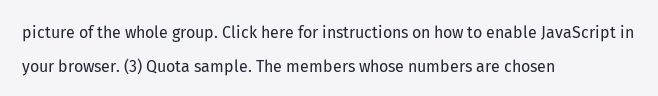picture of the whole group. Click here for instructions on how to enable JavaScript in your browser. (3) Quota sample. The members whose numbers are chosen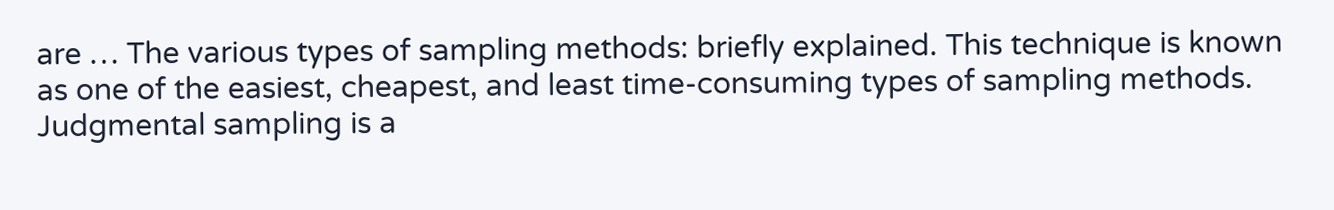are … The various types of sampling methods: briefly explained. This technique is known as one of the easiest, cheapest, and least time-consuming types of sampling methods. Judgmental sampling is a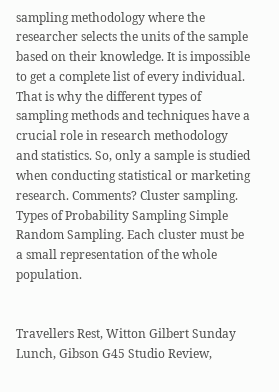sampling methodology where the researcher selects the units of the sample based on their knowledge. It is impossible to get a complete list of every individual. That is why the different types of sampling methods and techniques have a crucial role in research methodology and statistics. So, only a sample is studied when conducting statistical or marketing research. Comments? Cluster sampling. Types of Probability Sampling Simple Random Sampling. Each cluster must be a small representation of the whole population.


Travellers Rest, Witton Gilbert Sunday Lunch, Gibson G45 Studio Review,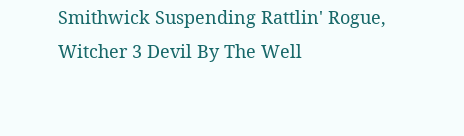Smithwick Suspending Rattlin' Rogue, Witcher 3 Devil By The Well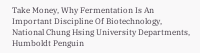Take Money, Why Fermentation Is An Important Discipline Of Biotechnology, National Chung Hsing University Departments, Humboldt Penguin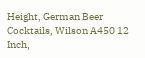Height, German Beer Cocktails, Wilson A450 12 Inch,